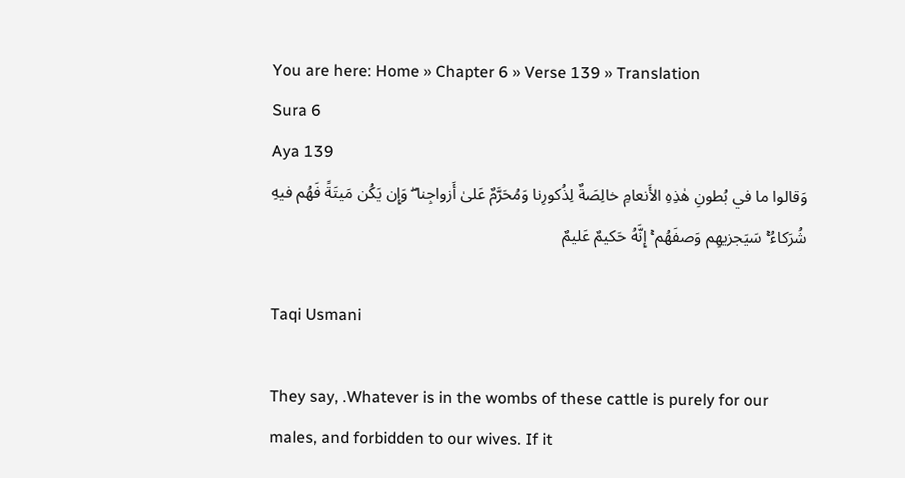You are here: Home » Chapter 6 » Verse 139 » Translation
Sura 6
Aya 139
وَقالوا ما في بُطونِ هٰذِهِ الأَنعامِ خالِصَةٌ لِذُكورِنا وَمُحَرَّمٌ عَلىٰ أَزواجِنا ۖ وَإِن يَكُن مَيتَةً فَهُم فيهِ شُرَكاءُ ۚ سَيَجزيهِم وَصفَهُم ۚ إِنَّهُ حَكيمٌ عَليمٌ

Taqi Usmani

They say, .Whatever is in the wombs of these cattle is purely for our males, and forbidden to our wives. If it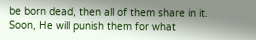be born dead, then all of them share in it. Soon, He will punish them for what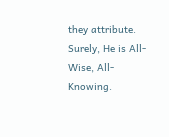they attribute. Surely, He is All-Wise, All-Knowing.